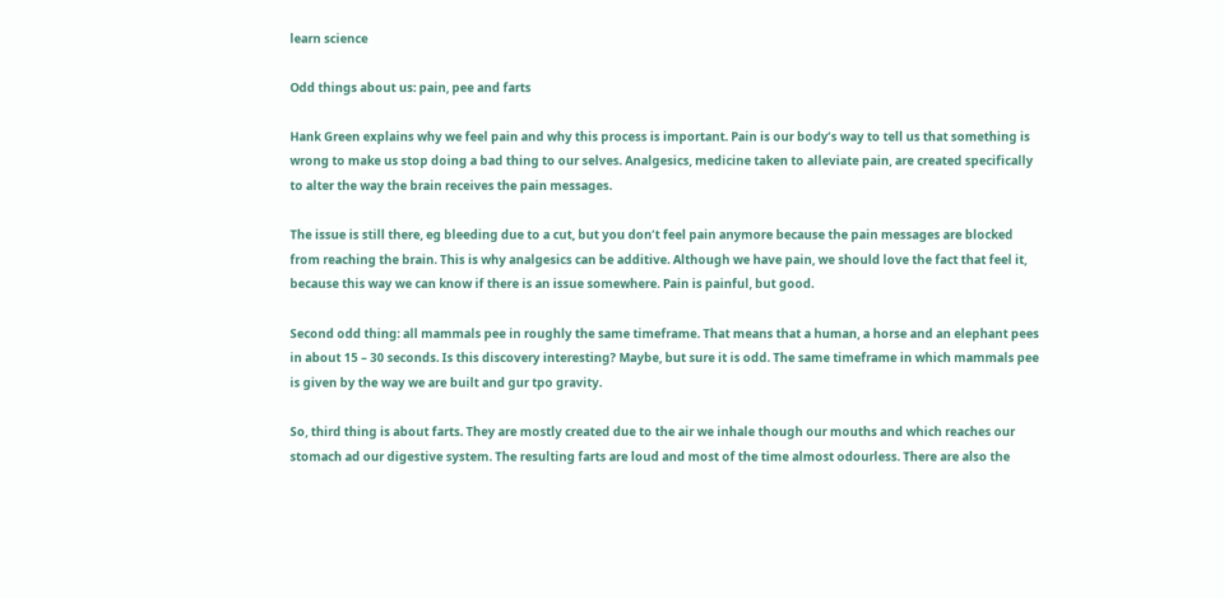learn science

Odd things about us: pain, pee and farts

Hank Green explains why we feel pain and why this process is important. Pain is our body’s way to tell us that something is wrong to make us stop doing a bad thing to our selves. Analgesics, medicine taken to alleviate pain, are created specifically to alter the way the brain receives the pain messages.

The issue is still there, eg bleeding due to a cut, but you don’t feel pain anymore because the pain messages are blocked from reaching the brain. This is why analgesics can be additive. Although we have pain, we should love the fact that feel it, because this way we can know if there is an issue somewhere. Pain is painful, but good.

Second odd thing: all mammals pee in roughly the same timeframe. That means that a human, a horse and an elephant pees in about 15 – 30 seconds. Is this discovery interesting? Maybe, but sure it is odd. The same timeframe in which mammals pee is given by the way we are built and gur tpo gravity.

So, third thing is about farts. They are mostly created due to the air we inhale though our mouths and which reaches our stomach ad our digestive system. The resulting farts are loud and most of the time almost odourless. There are also the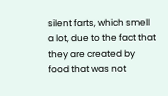silent farts, which smell a lot, due to the fact that they are created by food that was not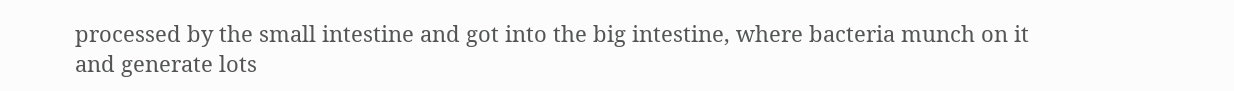processed by the small intestine and got into the big intestine, where bacteria munch on it and generate lots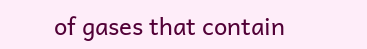of gases that contain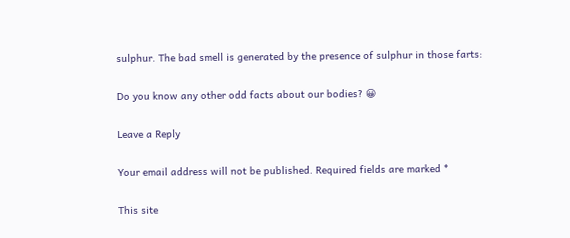sulphur. The bad smell is generated by the presence of sulphur in those farts:

Do you know any other odd facts about our bodies? 😀

Leave a Reply

Your email address will not be published. Required fields are marked *

This site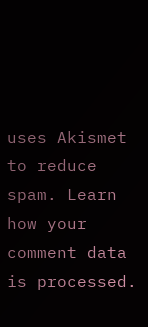uses Akismet to reduce spam. Learn how your comment data is processed.